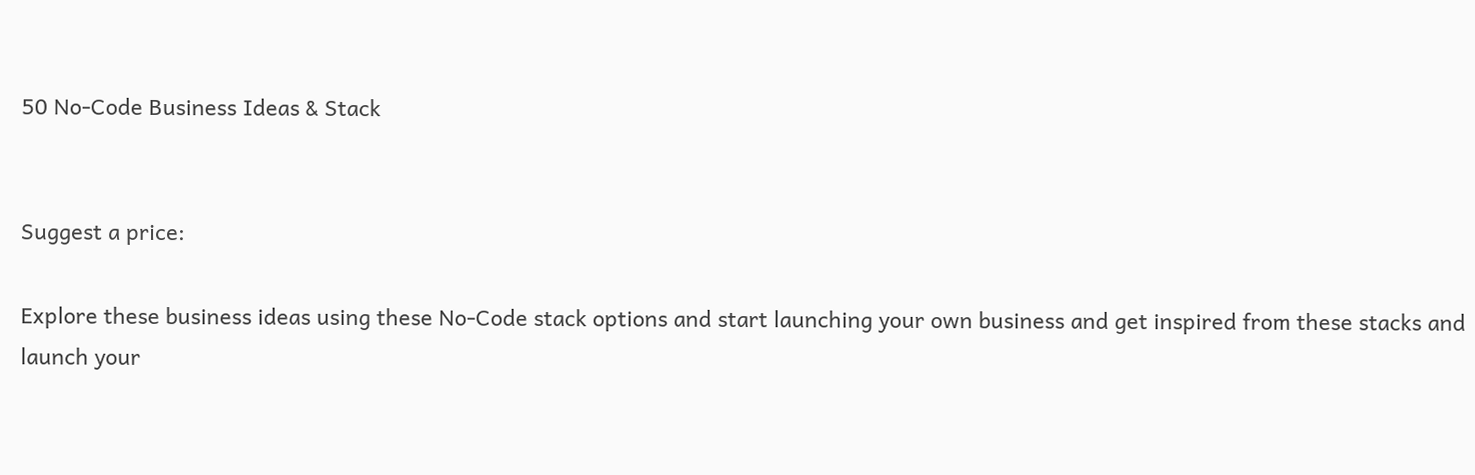50 No-Code Business Ideas & Stack


Suggest a price:

Explore these business ideas using these No-Code stack options and start launching your own business and get inspired from these stacks and launch your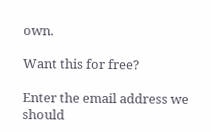own.

Want this for free?

Enter the email address we should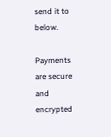send it to below.

Payments are secure and encrypted